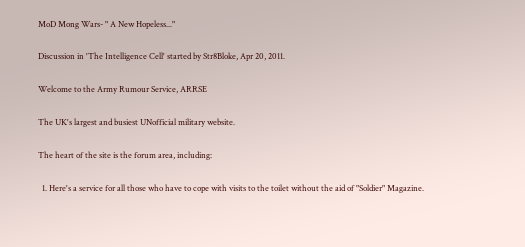MoD Mong Wars- " A New Hopeless..."

Discussion in 'The Intelligence Cell' started by Str8Bloke, Apr 20, 2011.

Welcome to the Army Rumour Service, ARRSE

The UK's largest and busiest UNofficial military website.

The heart of the site is the forum area, including:

  1. Here's a service for all those who have to cope with visits to the toilet without the aid of "Soldier" Magazine.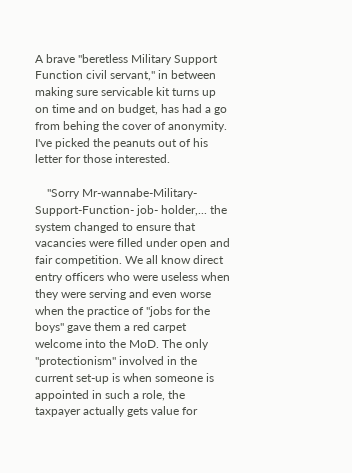A brave "beretless Military Support Function civil servant," in between making sure servicable kit turns up on time and on budget, has had a go from behing the cover of anonymity. I've picked the peanuts out of his letter for those interested.

    "Sorry Mr-wannabe-Military-Support-Function- job- holder,... the system changed to ensure that vacancies were filled under open and fair competition. We all know direct entry officers who were useless when they were serving and even worse when the practice of "jobs for the boys" gave them a red carpet welcome into the MoD. The only "protectionism" involved in the current set-up is when someone is appointed in such a role, the taxpayer actually gets value for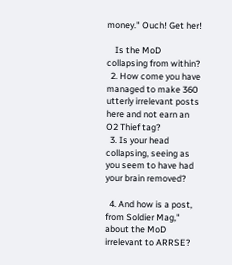money." Ouch! Get her!

    Is the MoD collapsing from within?
  2. How come you have managed to make 360 utterly irrelevant posts here and not earn an O2 Thief tag?
  3. Is your head collapsing, seeing as you seem to have had your brain removed?

  4. And how is a post, from Soldier Mag," about the MoD irrelevant to ARRSE?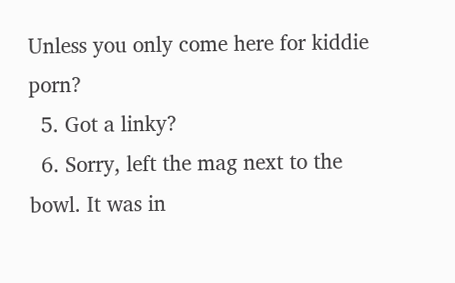Unless you only come here for kiddie porn?
  5. Got a linky?
  6. Sorry, left the mag next to the bowl. It was in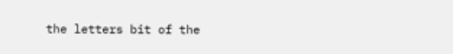the letters bit of the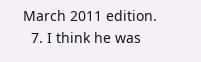March 2011 edition.
  7. I think he was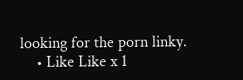looking for the porn linky.
    • Like Like x 1